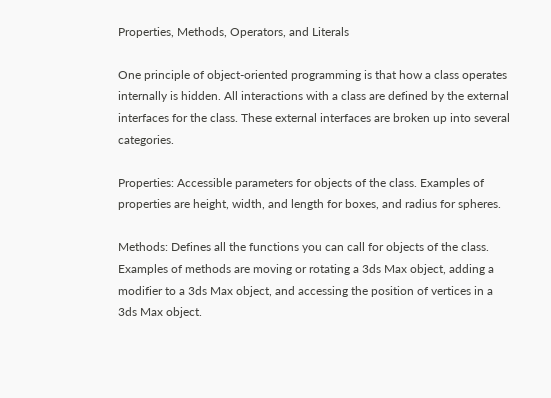Properties, Methods, Operators, and Literals

One principle of object-oriented programming is that how a class operates internally is hidden. All interactions with a class are defined by the external interfaces for the class. These external interfaces are broken up into several categories.

Properties: Accessible parameters for objects of the class. Examples of properties are height, width, and length for boxes, and radius for spheres.

Methods: Defines all the functions you can call for objects of the class. Examples of methods are moving or rotating a 3ds Max object, adding a modifier to a 3ds Max object, and accessing the position of vertices in a 3ds Max object.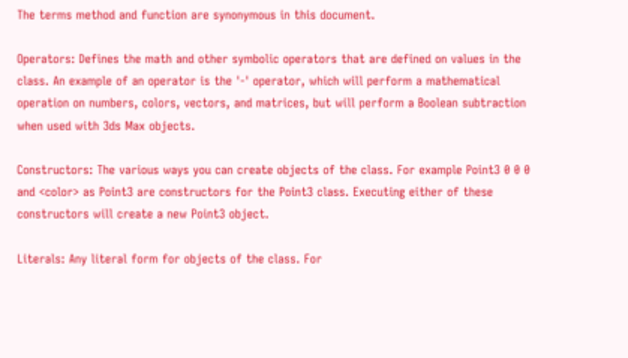The terms method and function are synonymous in this document.

Operators: Defines the math and other symbolic operators that are defined on values in the class. An example of an operator is the '-' operator, which will perform a mathematical operation on numbers, colors, vectors, and matrices, but will perform a Boolean subtraction when used with 3ds Max objects.

Constructors: The various ways you can create objects of the class. For example Point3 0 0 0 and <color> as Point3 are constructors for the Point3 class. Executing either of these constructors will create a new Point3 object.

Literals: Any literal form for objects of the class. For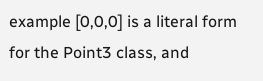example [0,0,0] is a literal form for the Point3 class, and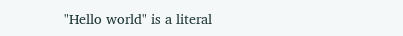"Hello world" is a literal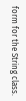form for the String class.